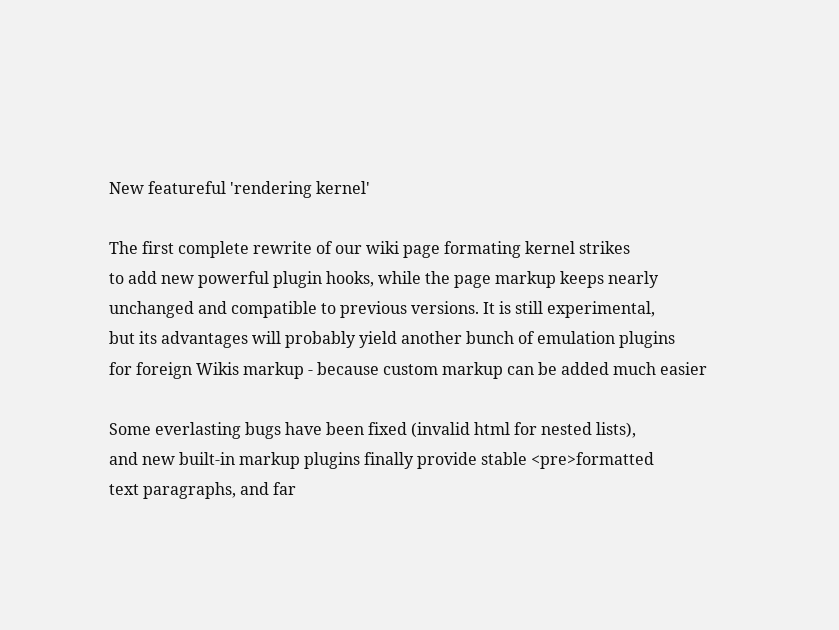New featureful 'rendering kernel'

The first complete rewrite of our wiki page formating kernel strikes
to add new powerful plugin hooks, while the page markup keeps nearly
unchanged and compatible to previous versions. It is still experimental,
but its advantages will probably yield another bunch of emulation plugins
for foreign Wikis markup - because custom markup can be added much easier

Some everlasting bugs have been fixed (invalid html for nested lists),
and new built-in markup plugins finally provide stable <pre>formatted
text paragraphs, and far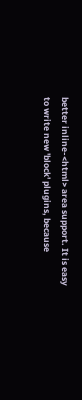better inline-<html> area support. It is easy
to write new 'block' plugins, because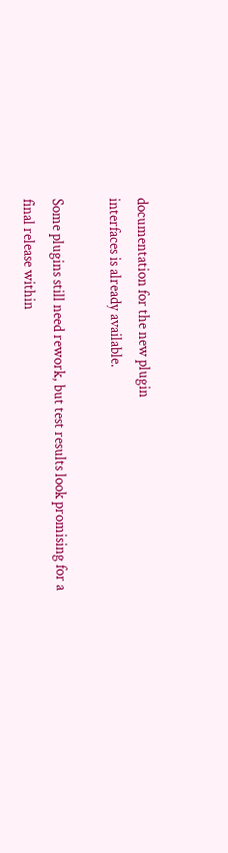documentation for the new plugin
interfaces is already available.

Some plugins still need rework, but test results look promising for a
final release within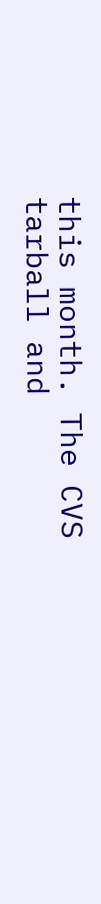this month. The CVS tarball and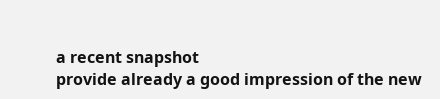a recent snapshot
provide already a good impression of the new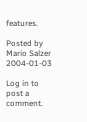features.

Posted by Mario Salzer 2004-01-03

Log in to post a comment.